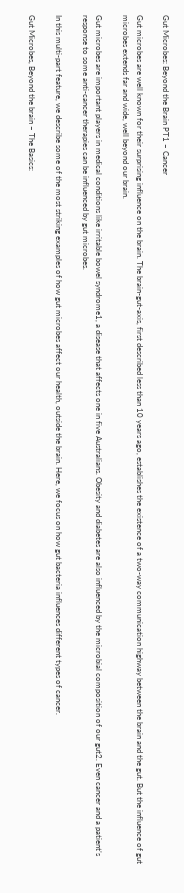Gut Microbes: Beyond the Brain PT1 – Cancer

Gut microbes are well known for their surprising influence on the brain. The brain-gut-axis, first described less than 10 years ago, establishes the existence of a two-way communication highway between the brain and the gut. But the influence of gut microbes extends far and wide, well beyond our brain.

Gut microbes are important players in medical conditions like irritable bowel syndrome1, a disease that affects one in five Australians. Obesity and diabetes are also influenced by the microbial composition of our gut2. Even cancer and a patient’s response to some anti-cancer therapies can be influenced by gut microbes.

In this multi-part feature, we describe some of the most striking examples of how gut microbes affect our health, outside the brain. Here, we focus on how gut bacteria influences different types of cancer.

Gut Microbes, Beyond the brain – The Basics: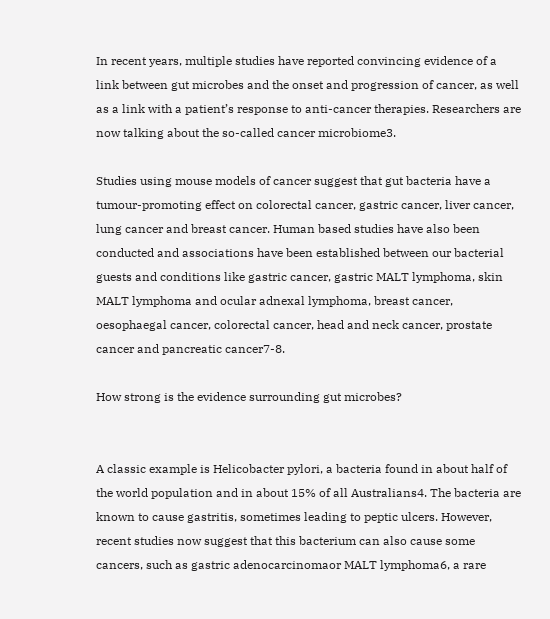In recent years, multiple studies have reported convincing evidence of a link between gut microbes and the onset and progression of cancer, as well as a link with a patient’s response to anti-cancer therapies. Researchers are now talking about the so-called cancer microbiome3.

Studies using mouse models of cancer suggest that gut bacteria have a tumour-promoting effect on colorectal cancer, gastric cancer, liver cancer, lung cancer and breast cancer. Human based studies have also been conducted and associations have been established between our bacterial guests and conditions like gastric cancer, gastric MALT lymphoma, skin MALT lymphoma and ocular adnexal lymphoma, breast cancer, oesophaegal cancer, colorectal cancer, head and neck cancer, prostate cancer and pancreatic cancer7-8.

How strong is the evidence surrounding gut microbes?


A classic example is Helicobacter pylori, a bacteria found in about half of the world population and in about 15% of all Australians4. The bacteria are known to cause gastritis, sometimes leading to peptic ulcers. However, recent studies now suggest that this bacterium can also cause some cancers, such as gastric adenocarcinomaor MALT lymphoma6, a rare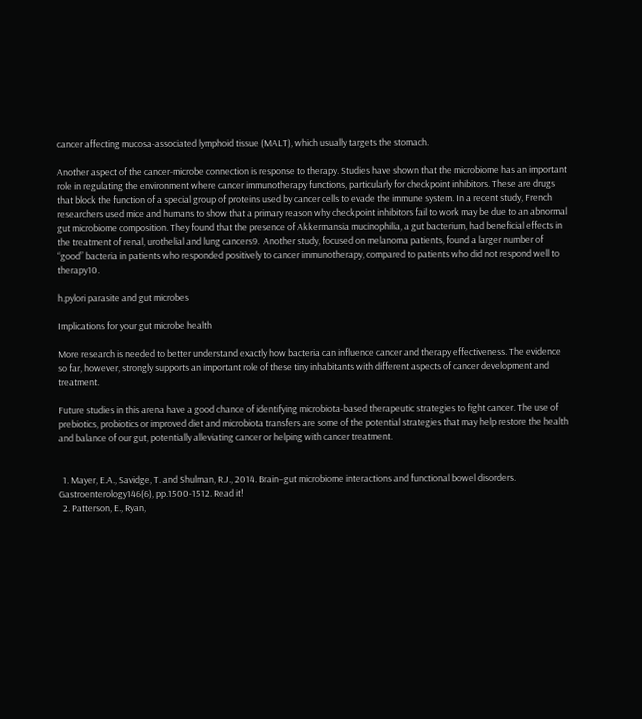cancer affecting mucosa-associated lymphoid tissue (MALT), which usually targets the stomach.

Another aspect of the cancer-microbe connection is response to therapy. Studies have shown that the microbiome has an important role in regulating the environment where cancer immunotherapy functions, particularly for checkpoint inhibitors. These are drugs that block the function of a special group of proteins used by cancer cells to evade the immune system. In a recent study, French researchers used mice and humans to show that a primary reason why checkpoint inhibitors fail to work may be due to an abnormal gut microbiome composition. They found that the presence of Akkermansia mucinophilia, a gut bacterium, had beneficial effects in the treatment of renal, urothelial and lung cancers9.  Another study, focused on melanoma patients, found a larger number of “good” bacteria in patients who responded positively to cancer immunotherapy, compared to patients who did not respond well to therapy10.

h.pylori parasite and gut microbes

Implications for your gut microbe health

More research is needed to better understand exactly how bacteria can influence cancer and therapy effectiveness. The evidence so far, however, strongly supports an important role of these tiny inhabitants with different aspects of cancer development and treatment.

Future studies in this arena have a good chance of identifying microbiota-based therapeutic strategies to fight cancer. The use of prebiotics, probiotics or improved diet and microbiota transfers are some of the potential strategies that may help restore the health and balance of our gut, potentially alleviating cancer or helping with cancer treatment.


  1. Mayer, E.A., Savidge, T. and Shulman, R.J., 2014. Brain–gut microbiome interactions and functional bowel disorders. Gastroenterology146(6), pp.1500-1512. Read it!
  2. Patterson, E., Ryan,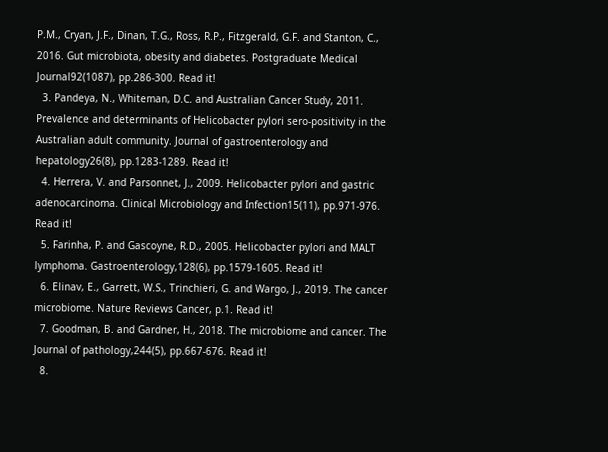P.M., Cryan, J.F., Dinan, T.G., Ross, R.P., Fitzgerald, G.F. and Stanton, C., 2016. Gut microbiota, obesity and diabetes. Postgraduate Medical Journal92(1087), pp.286-300. Read it!
  3. Pandeya, N., Whiteman, D.C. and Australian Cancer Study, 2011. Prevalence and determinants of Helicobacter pylori sero‐positivity in the Australian adult community. Journal of gastroenterology and hepatology26(8), pp.1283-1289. Read it!
  4. Herrera, V. and Parsonnet, J., 2009. Helicobacter pylori and gastric adenocarcinoma. Clinical Microbiology and Infection15(11), pp.971-976. Read it!
  5. Farinha, P. and Gascoyne, R.D., 2005. Helicobacter pylori and MALT lymphoma. Gastroenterology,128(6), pp.1579-1605. Read it!
  6. Elinav, E., Garrett, W.S., Trinchieri, G. and Wargo, J., 2019. The cancer microbiome. Nature Reviews Cancer, p.1. Read it!
  7. Goodman, B. and Gardner, H., 2018. The microbiome and cancer. The Journal of pathology,244(5), pp.667-676. Read it!
  8.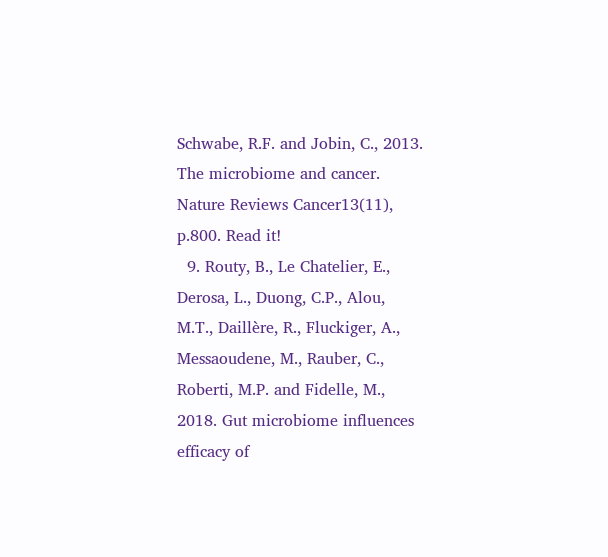Schwabe, R.F. and Jobin, C., 2013. The microbiome and cancer. Nature Reviews Cancer13(11), p.800. Read it!
  9. Routy, B., Le Chatelier, E., Derosa, L., Duong, C.P., Alou, M.T., Daillère, R., Fluckiger, A., Messaoudene, M., Rauber, C., Roberti, M.P. and Fidelle, M., 2018. Gut microbiome influences efficacy of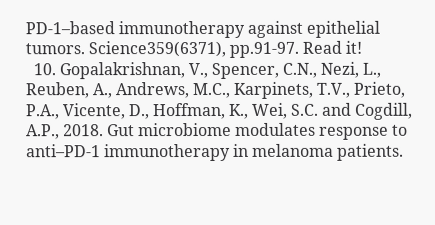PD-1–based immunotherapy against epithelial tumors. Science359(6371), pp.91-97. Read it!
  10. Gopalakrishnan, V., Spencer, C.N., Nezi, L., Reuben, A., Andrews, M.C., Karpinets, T.V., Prieto, P.A., Vicente, D., Hoffman, K., Wei, S.C. and Cogdill, A.P., 2018. Gut microbiome modulates response to anti–PD-1 immunotherapy in melanoma patients.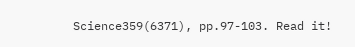Science359(6371), pp.97-103. Read it!